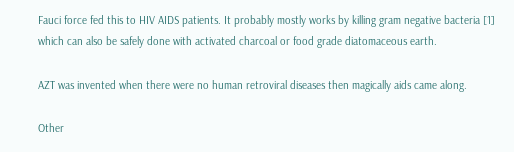Fauci force fed this to HIV AIDS patients. It probably mostly works by killing gram negative bacteria [1] which can also be safely done with activated charcoal or food grade diatomaceous earth.

AZT was invented when there were no human retroviral diseases then magically aids came along.

Other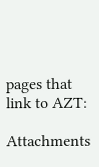pages that link to AZT:

Attachments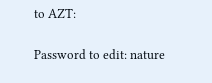to AZT:

Password to edit: nature